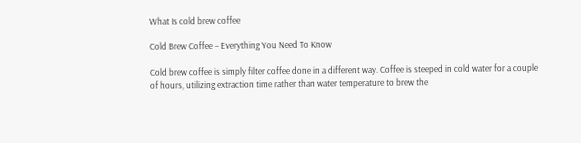What Is cold brew coffee

Cold Brew Coffee – Everything You Need To Know

Cold brew coffee is simply filter coffee done in a different way. Coffee is steeped in cold water for a couple of hours, utilizing extraction time rather than water temperature to brew the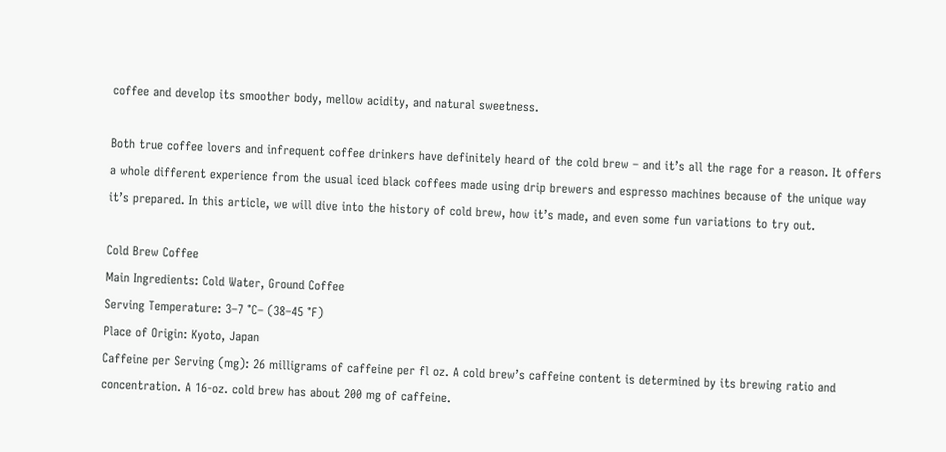coffee and develop its smoother body, mellow acidity, and natural sweetness.

Both true coffee lovers and infrequent coffee drinkers have definitely heard of the cold brew – and it’s all the rage for a reason. It offers a whole different experience from the usual iced black coffees made using drip brewers and espresso machines because of the unique way it’s prepared. In this article, we will dive into the history of cold brew, how it’s made, and even some fun variations to try out.

Cold Brew Coffee
Main Ingredients: Cold Water, Ground Coffee
Serving Temperature: 3–7 °C– (38–45 °F)
Place of Origin: Kyoto, Japan
Caffeine per Serving (mg): 26 milligrams of caffeine per fl oz. A cold brew’s caffeine content is determined by its brewing ratio and concentration. A 16-oz. cold brew has about 200 mg of caffeine.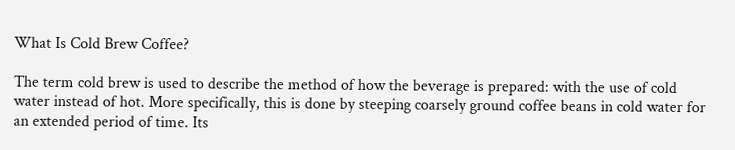What Is Cold Brew Coffee?

The term cold brew is used to describe the method of how the beverage is prepared: with the use of cold water instead of hot. More specifically, this is done by steeping coarsely ground coffee beans in cold water for an extended period of time. Its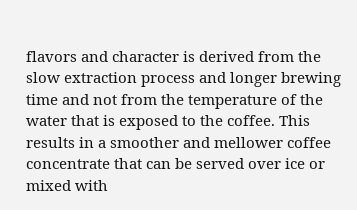flavors and character is derived from the slow extraction process and longer brewing time and not from the temperature of the water that is exposed to the coffee. This results in a smoother and mellower coffee concentrate that can be served over ice or mixed with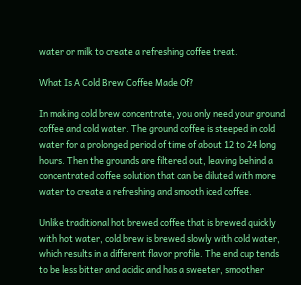water or milk to create a refreshing coffee treat.

What Is A Cold Brew Coffee Made Of?

In making cold brew concentrate, you only need your ground coffee and cold water. The ground coffee is steeped in cold water for a prolonged period of time of about 12 to 24 long hours. Then the grounds are filtered out, leaving behind a concentrated coffee solution that can be diluted with more water to create a refreshing and smooth iced coffee.

Unlike traditional hot brewed coffee that is brewed quickly with hot water, cold brew is brewed slowly with cold water, which results in a different flavor profile. The end cup tends to be less bitter and acidic and has a sweeter, smoother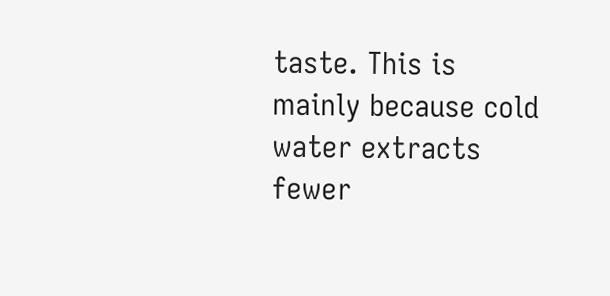taste. This is mainly because cold water extracts fewer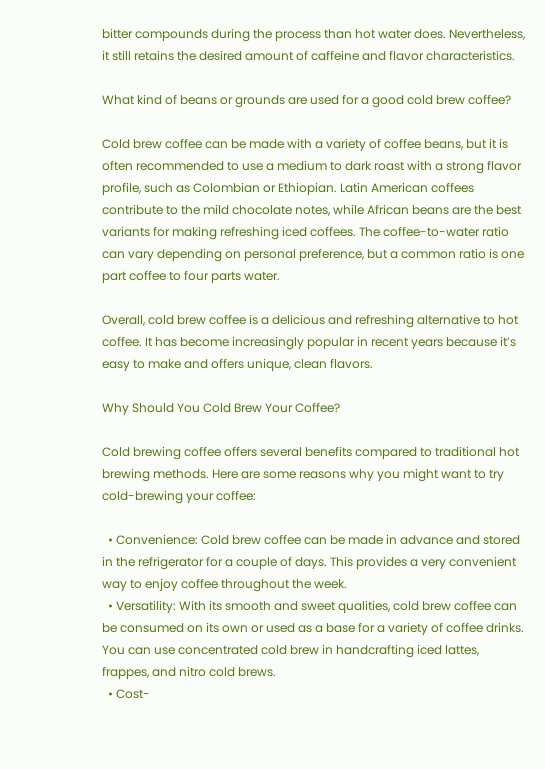bitter compounds during the process than hot water does. Nevertheless, it still retains the desired amount of caffeine and flavor characteristics.

What kind of beans or grounds are used for a good cold brew coffee?

Cold brew coffee can be made with a variety of coffee beans, but it is often recommended to use a medium to dark roast with a strong flavor profile, such as Colombian or Ethiopian. Latin American coffees contribute to the mild chocolate notes, while African beans are the best variants for making refreshing iced coffees. The coffee-to-water ratio can vary depending on personal preference, but a common ratio is one part coffee to four parts water.

Overall, cold brew coffee is a delicious and refreshing alternative to hot coffee. It has become increasingly popular in recent years because it’s easy to make and offers unique, clean flavors.

Why Should You Cold Brew Your Coffee?

Cold brewing coffee offers several benefits compared to traditional hot brewing methods. Here are some reasons why you might want to try cold-brewing your coffee:

  • Convenience: Cold brew coffee can be made in advance and stored in the refrigerator for a couple of days. This provides a very convenient way to enjoy coffee throughout the week.
  • Versatility: With its smooth and sweet qualities, cold brew coffee can be consumed on its own or used as a base for a variety of coffee drinks. You can use concentrated cold brew in handcrafting iced lattes, frappes, and nitro cold brews.
  • Cost-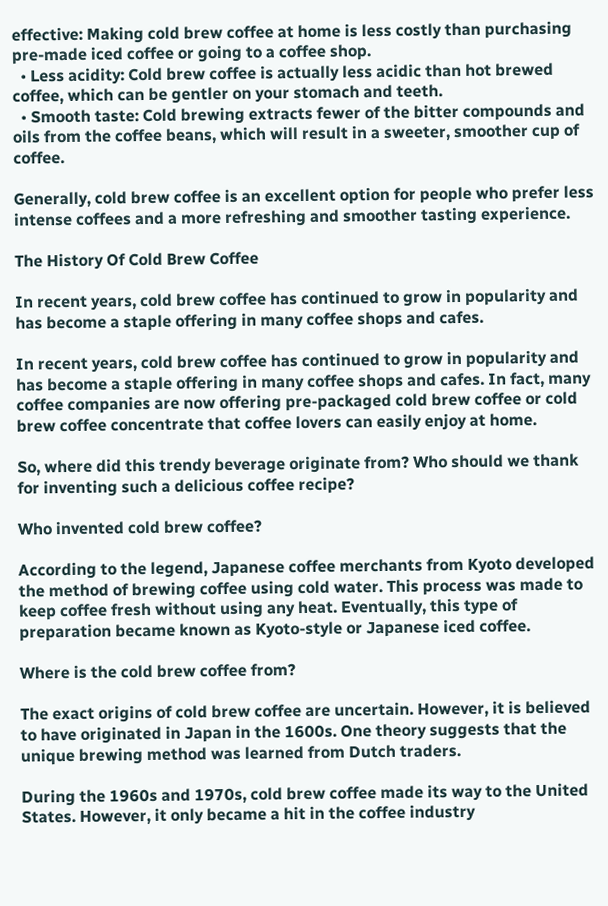effective: Making cold brew coffee at home is less costly than purchasing pre-made iced coffee or going to a coffee shop.
  • Less acidity: Cold brew coffee is actually less acidic than hot brewed coffee, which can be gentler on your stomach and teeth.
  • Smooth taste: Cold brewing extracts fewer of the bitter compounds and oils from the coffee beans, which will result in a sweeter, smoother cup of coffee.

Generally, cold brew coffee is an excellent option for people who prefer less intense coffees and a more refreshing and smoother tasting experience.

The History Of Cold Brew Coffee

In recent years, cold brew coffee has continued to grow in popularity and has become a staple offering in many coffee shops and cafes.

In recent years, cold brew coffee has continued to grow in popularity and has become a staple offering in many coffee shops and cafes. In fact, many coffee companies are now offering pre-packaged cold brew coffee or cold brew coffee concentrate that coffee lovers can easily enjoy at home.

So, where did this trendy beverage originate from? Who should we thank for inventing such a delicious coffee recipe?

Who invented cold brew coffee?

According to the legend, Japanese coffee merchants from Kyoto developed the method of brewing coffee using cold water. This process was made to keep coffee fresh without using any heat. Eventually, this type of preparation became known as Kyoto-style or Japanese iced coffee.

Where is the cold brew coffee from?

The exact origins of cold brew coffee are uncertain. However, it is believed to have originated in Japan in the 1600s. One theory suggests that the unique brewing method was learned from Dutch traders.

During the 1960s and 1970s, cold brew coffee made its way to the United States. However, it only became a hit in the coffee industry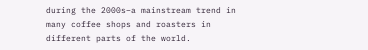during the 2000s–a mainstream trend in many coffee shops and roasters in different parts of the world.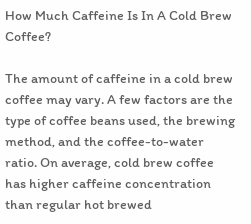How Much Caffeine Is In A Cold Brew Coffee?

The amount of caffeine in a cold brew coffee may vary. A few factors are the type of coffee beans used, the brewing method, and the coffee-to-water ratio. On average, cold brew coffee has higher caffeine concentration than regular hot brewed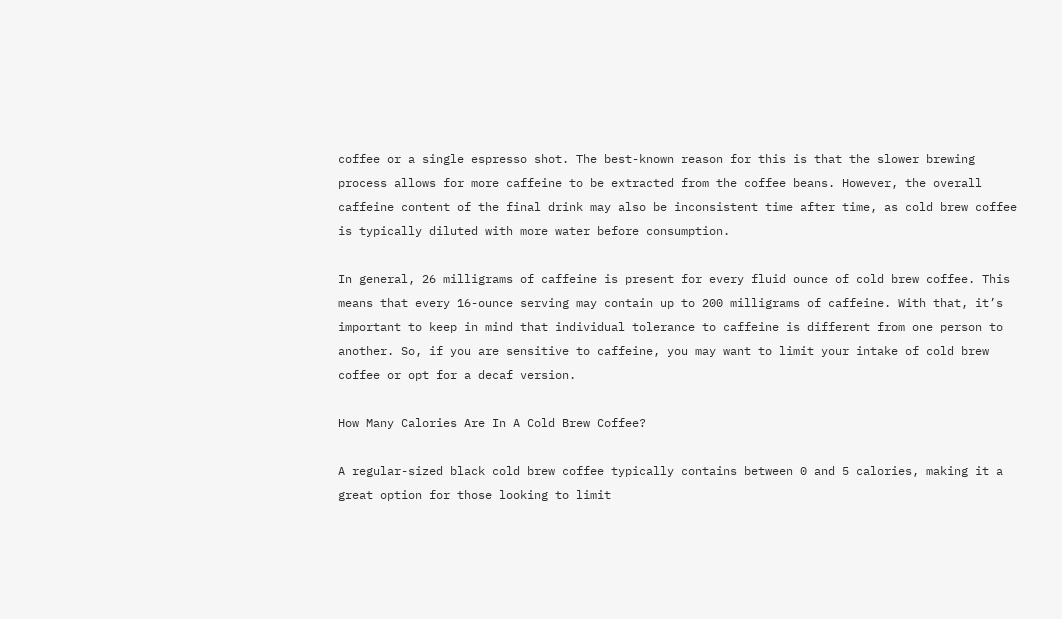coffee or a single espresso shot. The best-known reason for this is that the slower brewing process allows for more caffeine to be extracted from the coffee beans. However, the overall caffeine content of the final drink may also be inconsistent time after time, as cold brew coffee is typically diluted with more water before consumption.

In general, 26 milligrams of caffeine is present for every fluid ounce of cold brew coffee. This means that every 16-ounce serving may contain up to 200 milligrams of caffeine. With that, it’s important to keep in mind that individual tolerance to caffeine is different from one person to another. So, if you are sensitive to caffeine, you may want to limit your intake of cold brew coffee or opt for a decaf version.

How Many Calories Are In A Cold Brew Coffee?

A regular-sized black cold brew coffee typically contains between 0 and 5 calories, making it a great option for those looking to limit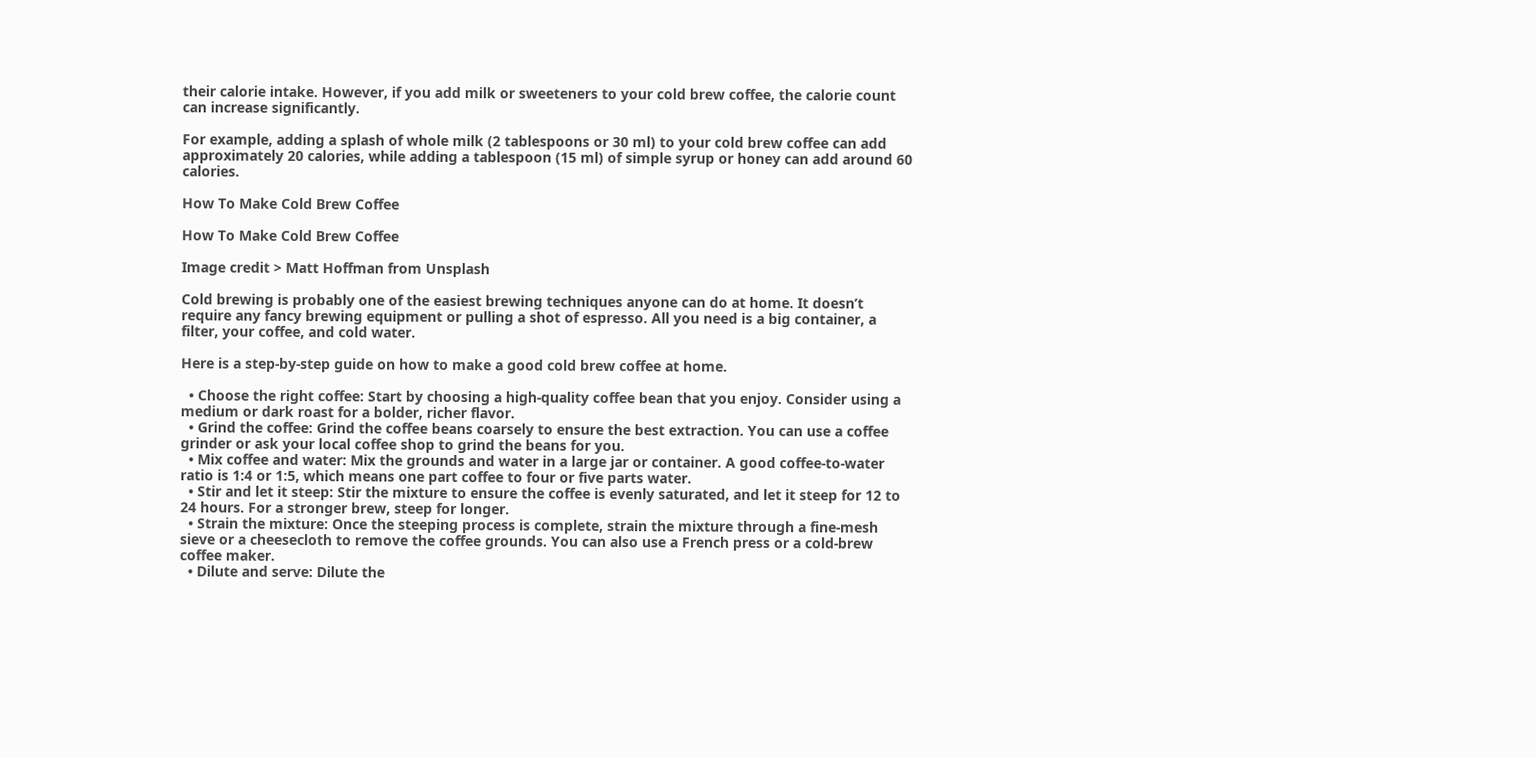their calorie intake. However, if you add milk or sweeteners to your cold brew coffee, the calorie count can increase significantly.

For example, adding a splash of whole milk (2 tablespoons or 30 ml) to your cold brew coffee can add approximately 20 calories, while adding a tablespoon (15 ml) of simple syrup or honey can add around 60 calories.

How To Make Cold Brew Coffee

How To Make Cold Brew Coffee

Image credit > Matt Hoffman from Unsplash

Cold brewing is probably one of the easiest brewing techniques anyone can do at home. It doesn’t require any fancy brewing equipment or pulling a shot of espresso. All you need is a big container, a filter, your coffee, and cold water.

Here is a step-by-step guide on how to make a good cold brew coffee at home.

  • Choose the right coffee: Start by choosing a high-quality coffee bean that you enjoy. Consider using a medium or dark roast for a bolder, richer flavor.
  • Grind the coffee: Grind the coffee beans coarsely to ensure the best extraction. You can use a coffee grinder or ask your local coffee shop to grind the beans for you.
  • Mix coffee and water: Mix the grounds and water in a large jar or container. A good coffee-to-water ratio is 1:4 or 1:5, which means one part coffee to four or five parts water.
  • Stir and let it steep: Stir the mixture to ensure the coffee is evenly saturated, and let it steep for 12 to 24 hours. For a stronger brew, steep for longer.
  • Strain the mixture: Once the steeping process is complete, strain the mixture through a fine-mesh sieve or a cheesecloth to remove the coffee grounds. You can also use a French press or a cold-brew coffee maker.
  • Dilute and serve: Dilute the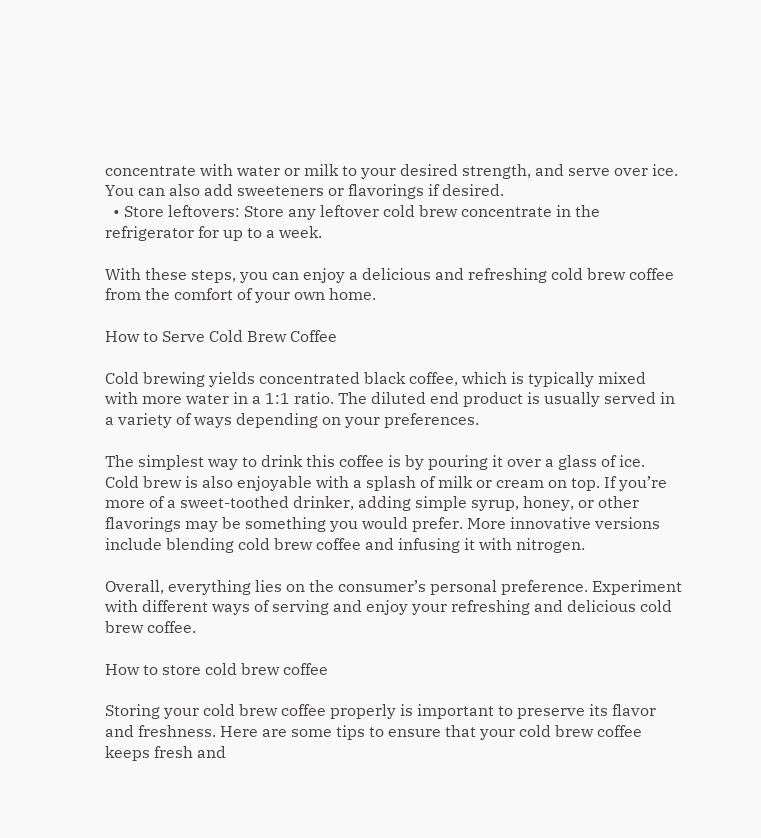concentrate with water or milk to your desired strength, and serve over ice. You can also add sweeteners or flavorings if desired.
  • Store leftovers: Store any leftover cold brew concentrate in the refrigerator for up to a week.

With these steps, you can enjoy a delicious and refreshing cold brew coffee from the comfort of your own home.

How to Serve Cold Brew Coffee

Cold brewing yields concentrated black coffee, which is typically mixed with more water in a 1:1 ratio. The diluted end product is usually served in a variety of ways depending on your preferences.

The simplest way to drink this coffee is by pouring it over a glass of ice. Cold brew is also enjoyable with a splash of milk or cream on top. If you’re more of a sweet-toothed drinker, adding simple syrup, honey, or other flavorings may be something you would prefer. More innovative versions include blending cold brew coffee and infusing it with nitrogen.

Overall, everything lies on the consumer’s personal preference. Experiment with different ways of serving and enjoy your refreshing and delicious cold brew coffee.

How to store cold brew coffee

Storing your cold brew coffee properly is important to preserve its flavor and freshness. Here are some tips to ensure that your cold brew coffee keeps fresh and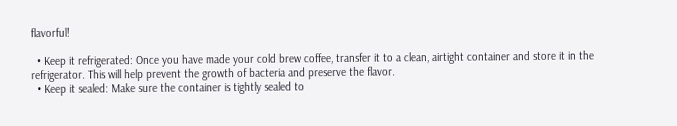flavorful!

  • Keep it refrigerated: Once you have made your cold brew coffee, transfer it to a clean, airtight container and store it in the refrigerator. This will help prevent the growth of bacteria and preserve the flavor.
  • Keep it sealed: Make sure the container is tightly sealed to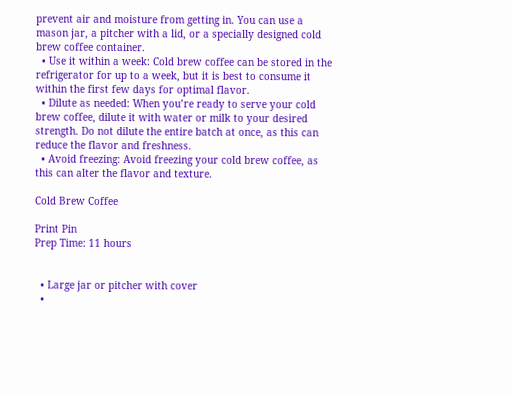prevent air and moisture from getting in. You can use a mason jar, a pitcher with a lid, or a specially designed cold brew coffee container.
  • Use it within a week: Cold brew coffee can be stored in the refrigerator for up to a week, but it is best to consume it within the first few days for optimal flavor.
  • Dilute as needed: When you’re ready to serve your cold brew coffee, dilute it with water or milk to your desired strength. Do not dilute the entire batch at once, as this can reduce the flavor and freshness.
  • Avoid freezing: Avoid freezing your cold brew coffee, as this can alter the flavor and texture.

Cold Brew Coffee

Print Pin
Prep Time: 11 hours


  • Large jar or pitcher with cover
  •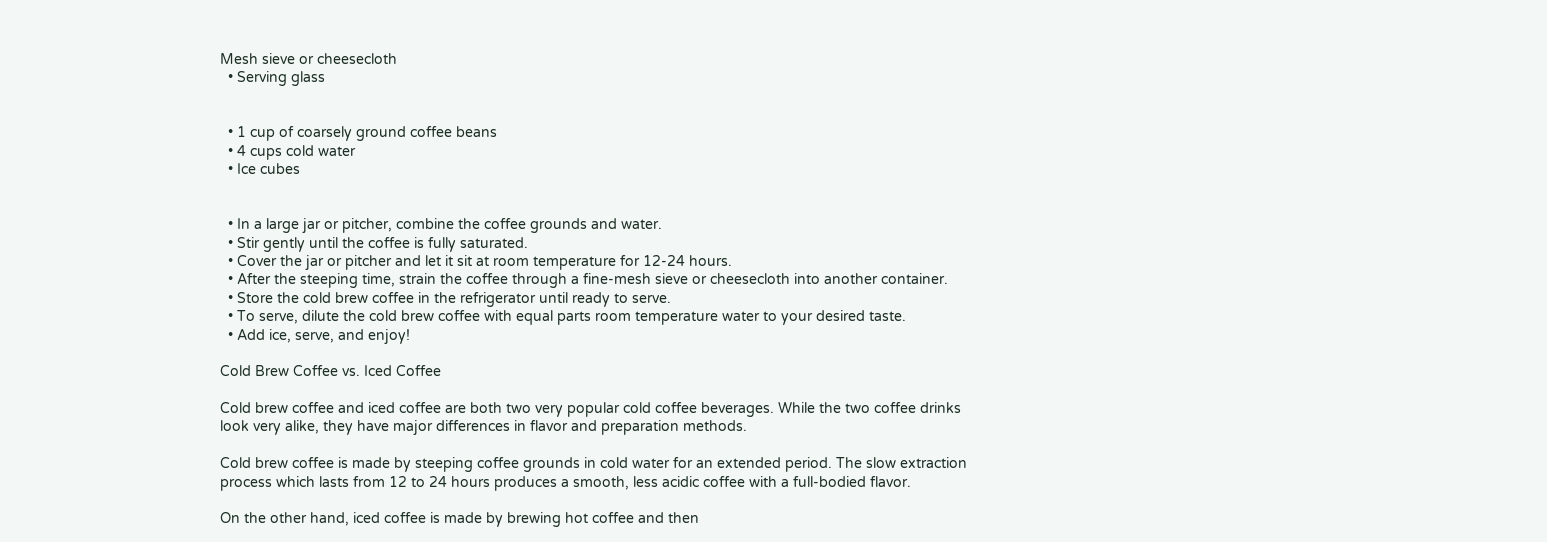Mesh sieve or cheesecloth
  • Serving glass


  • 1 cup of coarsely ground coffee beans
  • 4 cups cold water
  • Ice cubes


  • In a large jar or pitcher, combine the coffee grounds and water.
  • Stir gently until the coffee is fully saturated.
  • Cover the jar or pitcher and let it sit at room temperature for 12-24 hours.
  • After the steeping time, strain the coffee through a fine-mesh sieve or cheesecloth into another container.
  • Store the cold brew coffee in the refrigerator until ready to serve.
  • To serve, dilute the cold brew coffee with equal parts room temperature water to your desired taste.
  • Add ice, serve, and enjoy!

Cold Brew Coffee vs. Iced Coffee

Cold brew coffee and iced coffee are both two very popular cold coffee beverages. While the two coffee drinks look very alike, they have major differences in flavor and preparation methods.

Cold brew coffee is made by steeping coffee grounds in cold water for an extended period. The slow extraction process which lasts from 12 to 24 hours produces a smooth, less acidic coffee with a full-bodied flavor.

On the other hand, iced coffee is made by brewing hot coffee and then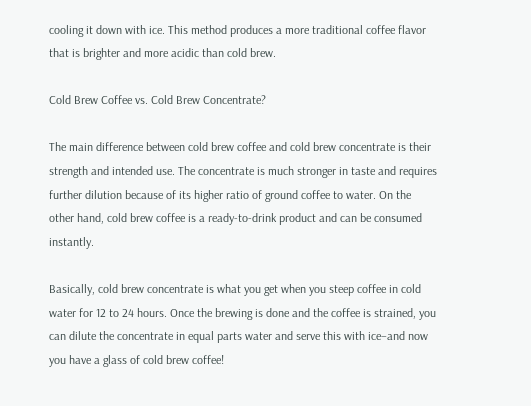cooling it down with ice. This method produces a more traditional coffee flavor that is brighter and more acidic than cold brew.

Cold Brew Coffee vs. Cold Brew Concentrate?

The main difference between cold brew coffee and cold brew concentrate is their strength and intended use. The concentrate is much stronger in taste and requires further dilution because of its higher ratio of ground coffee to water. On the other hand, cold brew coffee is a ready-to-drink product and can be consumed instantly.

Basically, cold brew concentrate is what you get when you steep coffee in cold water for 12 to 24 hours. Once the brewing is done and the coffee is strained, you can dilute the concentrate in equal parts water and serve this with ice–and now you have a glass of cold brew coffee!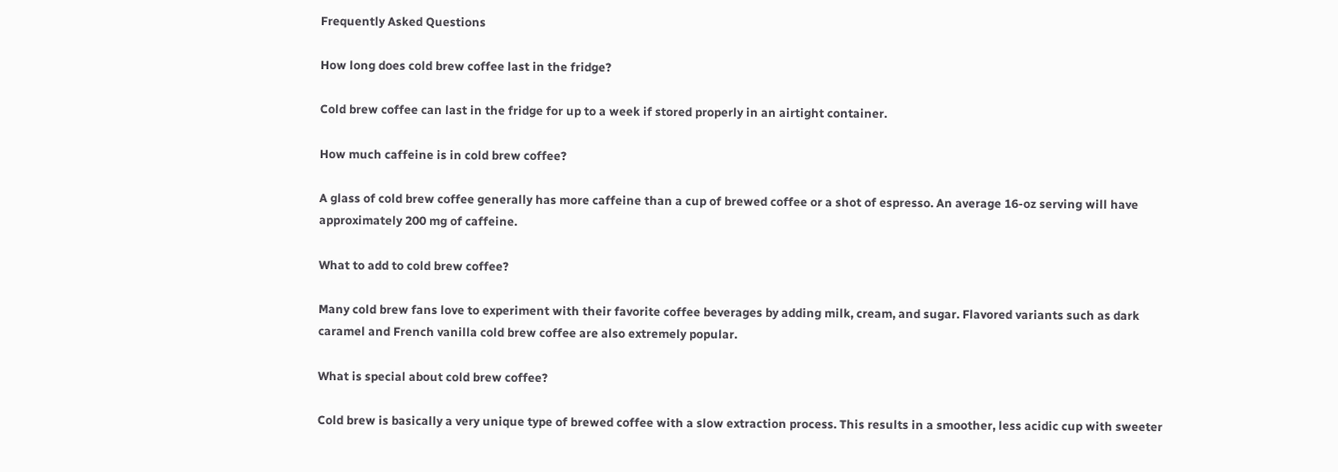Frequently Asked Questions

How long does cold brew coffee last in the fridge?

Cold brew coffee can last in the fridge for up to a week if stored properly in an airtight container.

How much caffeine is in cold brew coffee?

A glass of cold brew coffee generally has more caffeine than a cup of brewed coffee or a shot of espresso. An average 16-oz serving will have approximately 200 mg of caffeine.

What to add to cold brew coffee?

Many cold brew fans love to experiment with their favorite coffee beverages by adding milk, cream, and sugar. Flavored variants such as dark caramel and French vanilla cold brew coffee are also extremely popular.

What is special about cold brew coffee?

Cold brew is basically a very unique type of brewed coffee with a slow extraction process. This results in a smoother, less acidic cup with sweeter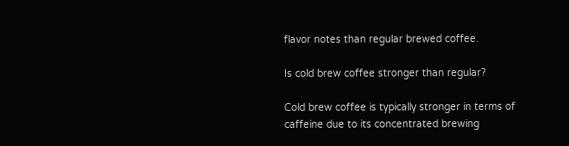flavor notes than regular brewed coffee.

Is cold brew coffee stronger than regular?

Cold brew coffee is typically stronger in terms of caffeine due to its concentrated brewing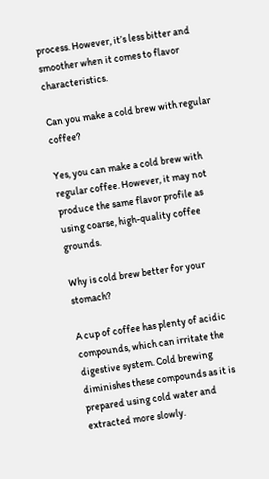process. However, it’s less bitter and smoother when it comes to flavor characteristics.

Can you make a cold brew with regular coffee?

Yes, you can make a cold brew with regular coffee. However, it may not produce the same flavor profile as using coarse, high-quality coffee grounds.

Why is cold brew better for your stomach?

A cup of coffee has plenty of acidic compounds, which can irritate the digestive system. Cold brewing diminishes these compounds as it is prepared using cold water and extracted more slowly.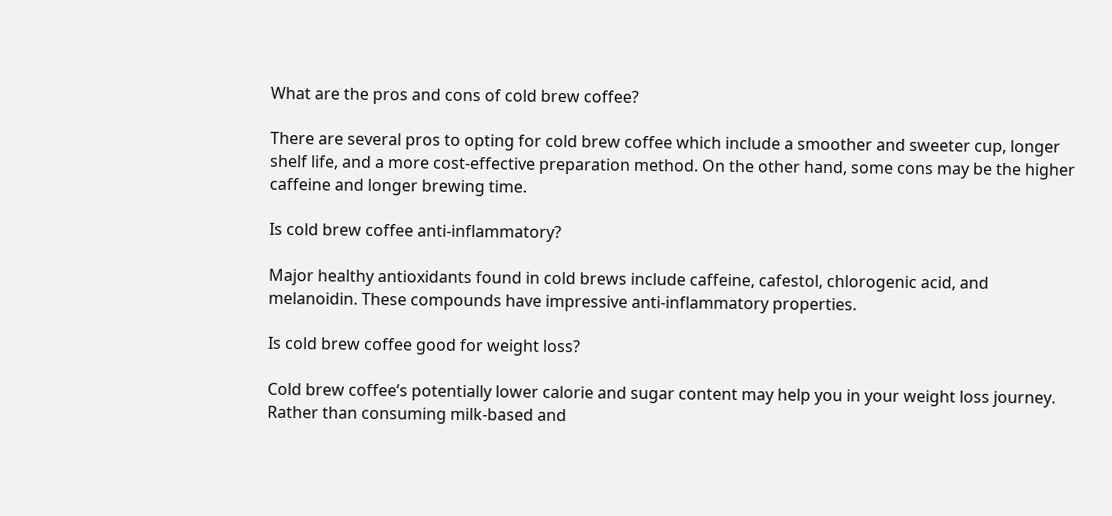What are the pros and cons of cold brew coffee?

There are several pros to opting for cold brew coffee which include a smoother and sweeter cup, longer shelf life, and a more cost-effective preparation method. On the other hand, some cons may be the higher caffeine and longer brewing time.

Is cold brew coffee anti-inflammatory?

Major healthy antioxidants found in cold brews include caffeine, cafestol, chlorogenic acid, and melanoidin. These compounds have impressive anti-inflammatory properties.

Is cold brew coffee good for weight loss?

Cold brew coffee’s potentially lower calorie and sugar content may help you in your weight loss journey. Rather than consuming milk-based and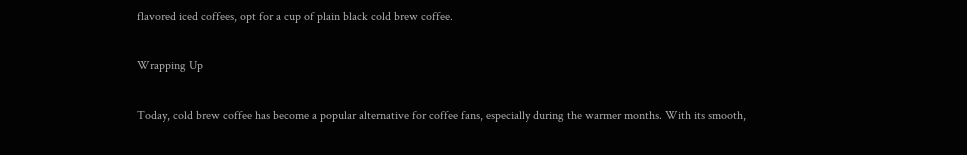flavored iced coffees, opt for a cup of plain black cold brew coffee.

Wrapping Up

Today, cold brew coffee has become a popular alternative for coffee fans, especially during the warmer months. With its smooth,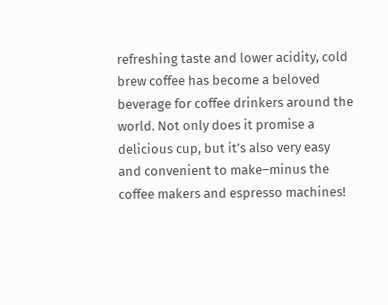refreshing taste and lower acidity, cold brew coffee has become a beloved beverage for coffee drinkers around the world. Not only does it promise a delicious cup, but it’s also very easy and convenient to make–minus the coffee makers and espresso machines!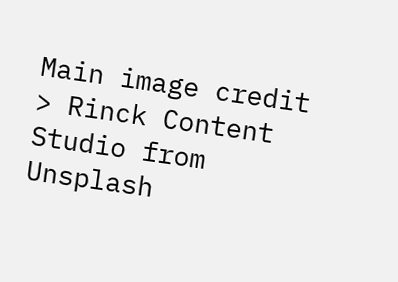Main image credit > Rinck Content Studio from Unsplash